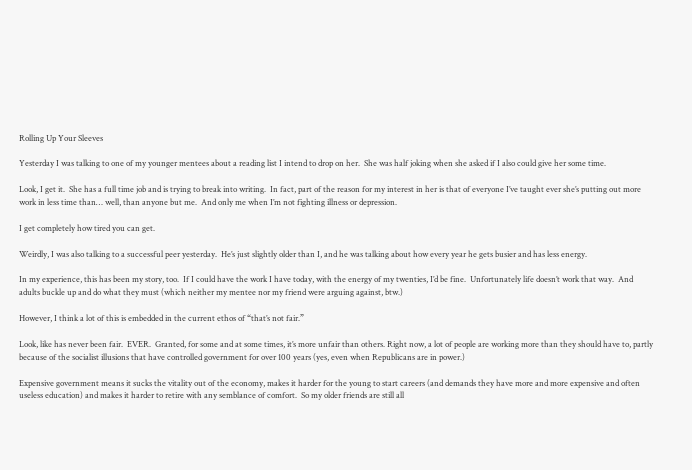Rolling Up Your Sleeves

Yesterday I was talking to one of my younger mentees about a reading list I intend to drop on her.  She was half joking when she asked if I also could give her some time.

Look, I get it.  She has a full time job and is trying to break into writing.  In fact, part of the reason for my interest in her is that of everyone I’ve taught ever she’s putting out more work in less time than… well, than anyone but me.  And only me when I’m not fighting illness or depression.

I get completely how tired you can get.

Weirdly, I was also talking to a successful peer yesterday.  He’s just slightly older than I, and he was talking about how every year he gets busier and has less energy.

In my experience, this has been my story, too.  If I could have the work I have today, with the energy of my twenties, I’d be fine.  Unfortunately life doesn’t work that way.  And adults buckle up and do what they must (which neither my mentee nor my friend were arguing against, btw.)

However, I think a lot of this is embedded in the current ethos of “that’s not fair.”

Look, like has never been fair.  EVER.  Granted, for some and at some times, it’s more unfair than others. Right now, a lot of people are working more than they should have to, partly because of the socialist illusions that have controlled government for over 100 years (yes, even when Republicans are in power.)

Expensive government means it sucks the vitality out of the economy, makes it harder for the young to start careers (and demands they have more and more expensive and often useless education) and makes it harder to retire with any semblance of comfort.  So my older friends are still all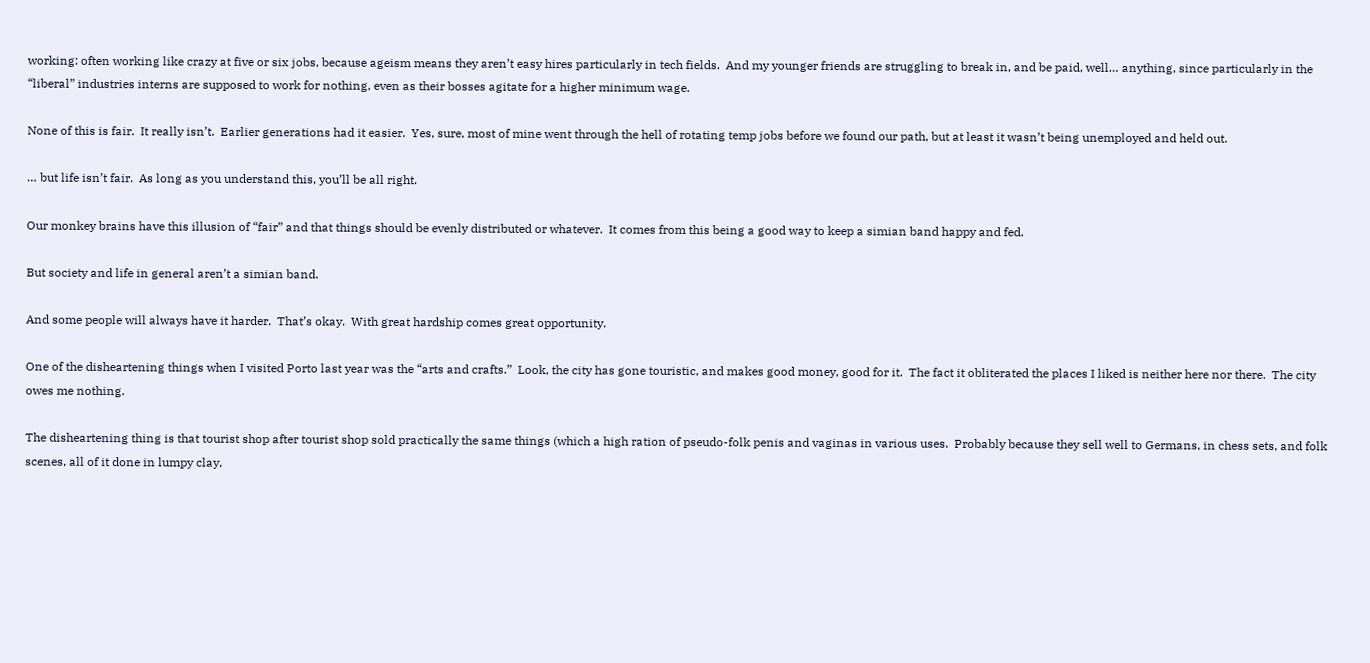working: often working like crazy at five or six jobs, because ageism means they aren’t easy hires particularly in tech fields.  And my younger friends are struggling to break in, and be paid, well… anything, since particularly in the “liberal” industries interns are supposed to work for nothing, even as their bosses agitate for a higher minimum wage.

None of this is fair.  It really isn’t.  Earlier generations had it easier.  Yes, sure, most of mine went through the hell of rotating temp jobs before we found our path, but at least it wasn’t being unemployed and held out.

… but life isn’t fair.  As long as you understand this, you’ll be all right.

Our monkey brains have this illusion of “fair” and that things should be evenly distributed or whatever.  It comes from this being a good way to keep a simian band happy and fed.

But society and life in general aren’t a simian band.

And some people will always have it harder.  That’s okay.  With great hardship comes great opportunity.

One of the disheartening things when I visited Porto last year was the “arts and crafts.”  Look, the city has gone touristic, and makes good money, good for it.  The fact it obliterated the places I liked is neither here nor there.  The city owes me nothing.

The disheartening thing is that tourist shop after tourist shop sold practically the same things (which a high ration of pseudo-folk penis and vaginas in various uses.  Probably because they sell well to Germans, in chess sets, and folk scenes, all of it done in lumpy clay,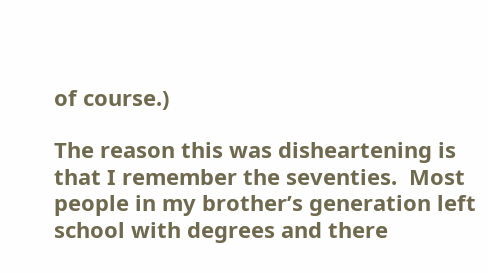of course.)

The reason this was disheartening is that I remember the seventies.  Most people in my brother’s generation left school with degrees and there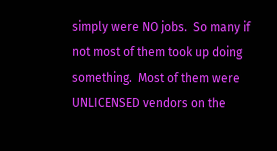simply were NO jobs.  So many if not most of them took up doing something.  Most of them were UNLICENSED vendors on the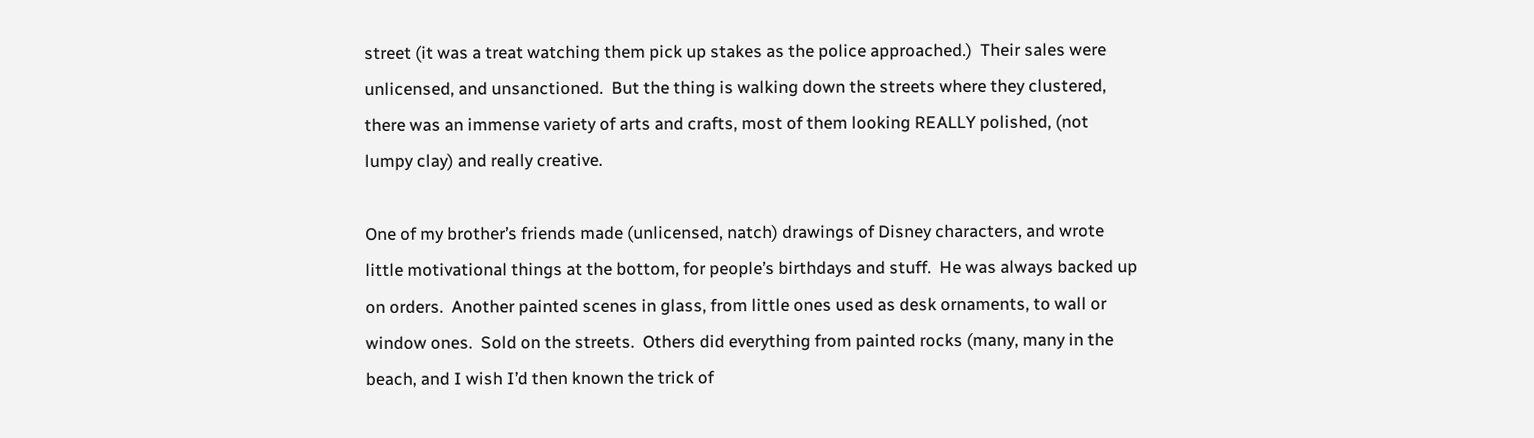street (it was a treat watching them pick up stakes as the police approached.)  Their sales were unlicensed, and unsanctioned.  But the thing is walking down the streets where they clustered, there was an immense variety of arts and crafts, most of them looking REALLY polished, (not lumpy clay) and really creative.

One of my brother’s friends made (unlicensed, natch) drawings of Disney characters, and wrote little motivational things at the bottom, for people’s birthdays and stuff.  He was always backed up on orders.  Another painted scenes in glass, from little ones used as desk ornaments, to wall or window ones.  Sold on the streets.  Others did everything from painted rocks (many, many in the beach, and I wish I’d then known the trick of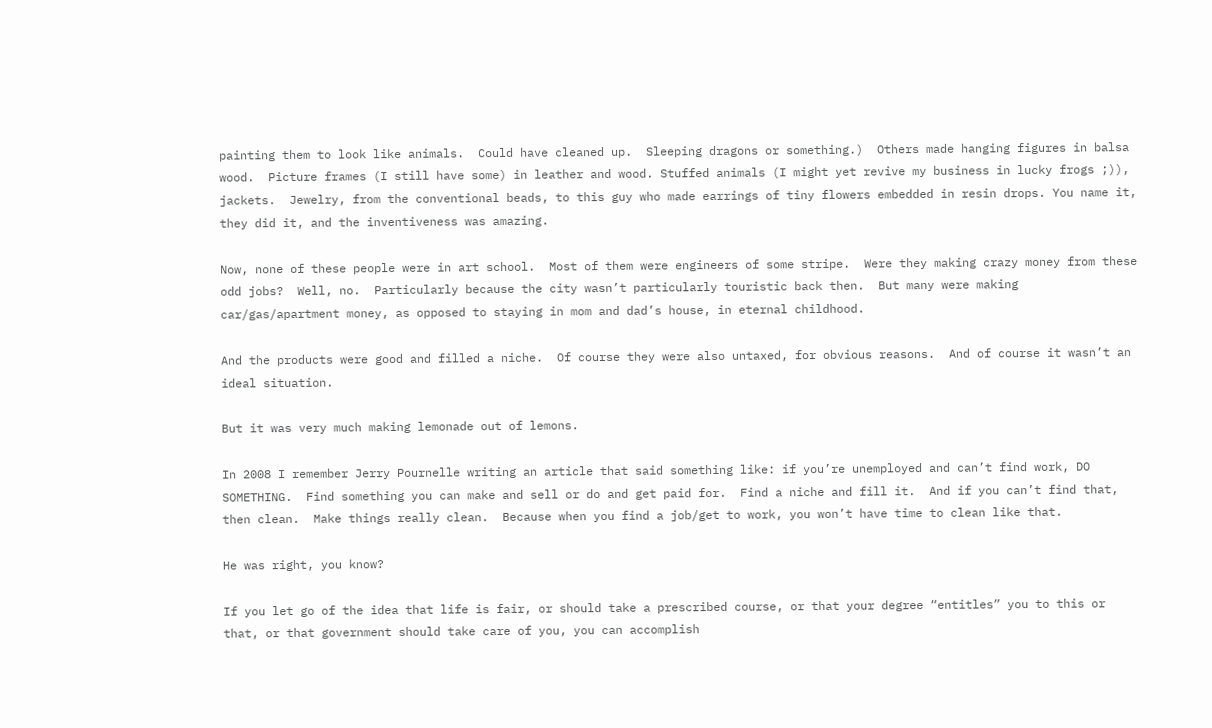painting them to look like animals.  Could have cleaned up.  Sleeping dragons or something.)  Others made hanging figures in balsa wood.  Picture frames (I still have some) in leather and wood. Stuffed animals (I might yet revive my business in lucky frogs ;)), jackets.  Jewelry, from the conventional beads, to this guy who made earrings of tiny flowers embedded in resin drops. You name it, they did it, and the inventiveness was amazing.

Now, none of these people were in art school.  Most of them were engineers of some stripe.  Were they making crazy money from these odd jobs?  Well, no.  Particularly because the city wasn’t particularly touristic back then.  But many were making car/gas/apartment money, as opposed to staying in mom and dad’s house, in eternal childhood.

And the products were good and filled a niche.  Of course they were also untaxed, for obvious reasons.  And of course it wasn’t an ideal situation.

But it was very much making lemonade out of lemons.

In 2008 I remember Jerry Pournelle writing an article that said something like: if you’re unemployed and can’t find work, DO SOMETHING.  Find something you can make and sell or do and get paid for.  Find a niche and fill it.  And if you can’t find that, then clean.  Make things really clean.  Because when you find a job/get to work, you won’t have time to clean like that.

He was right, you know?

If you let go of the idea that life is fair, or should take a prescribed course, or that your degree “entitles” you to this or that, or that government should take care of you, you can accomplish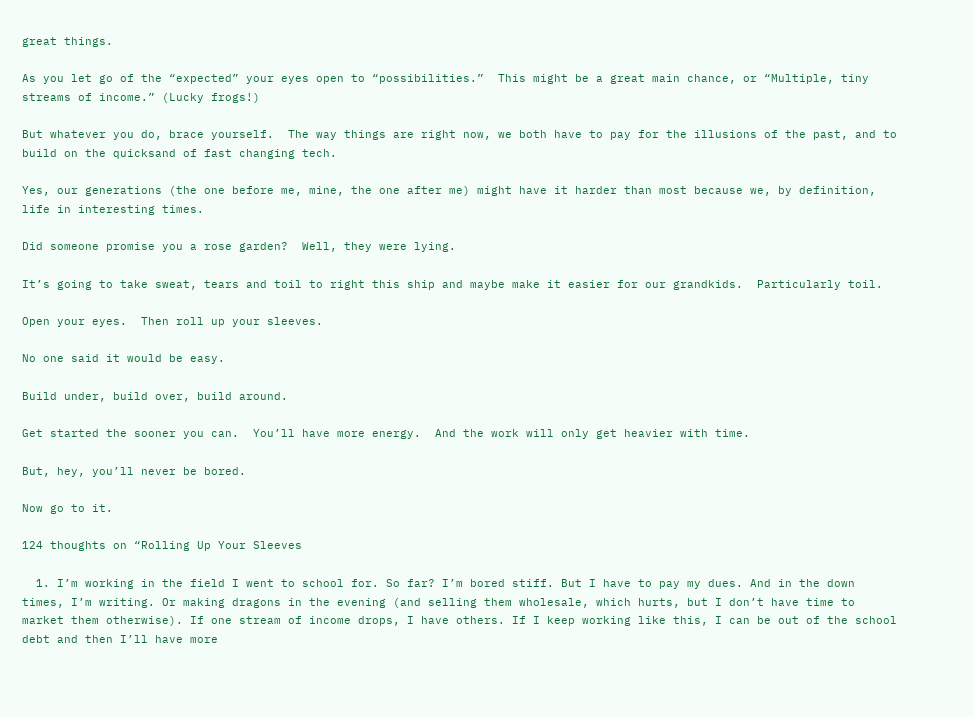great things.

As you let go of the “expected” your eyes open to “possibilities.”  This might be a great main chance, or “Multiple, tiny streams of income.” (Lucky frogs!)

But whatever you do, brace yourself.  The way things are right now, we both have to pay for the illusions of the past, and to build on the quicksand of fast changing tech.

Yes, our generations (the one before me, mine, the one after me) might have it harder than most because we, by definition, life in interesting times.

Did someone promise you a rose garden?  Well, they were lying.

It’s going to take sweat, tears and toil to right this ship and maybe make it easier for our grandkids.  Particularly toil.

Open your eyes.  Then roll up your sleeves.

No one said it would be easy.

Build under, build over, build around.

Get started the sooner you can.  You’ll have more energy.  And the work will only get heavier with time.

But, hey, you’ll never be bored.

Now go to it.

124 thoughts on “Rolling Up Your Sleeves

  1. I’m working in the field I went to school for. So far? I’m bored stiff. But I have to pay my dues. And in the down times, I’m writing. Or making dragons in the evening (and selling them wholesale, which hurts, but I don’t have time to market them otherwise). If one stream of income drops, I have others. If I keep working like this, I can be out of the school debt and then I’ll have more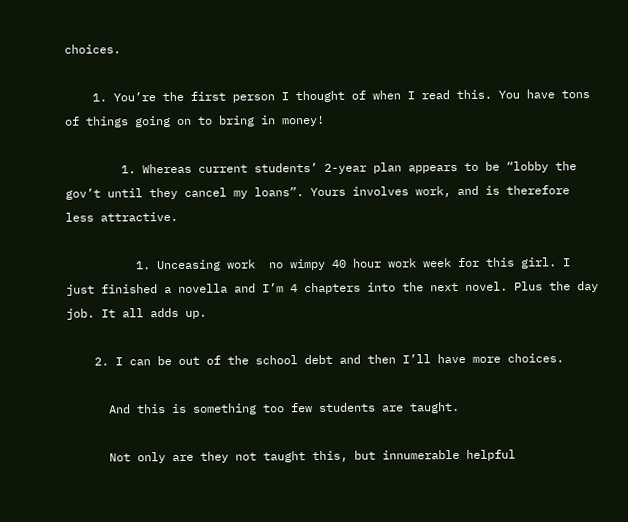choices.

    1. You’re the first person I thought of when I read this. You have tons of things going on to bring in money!

        1. Whereas current students’ 2-year plan appears to be “lobby the gov’t until they cancel my loans”. Yours involves work, and is therefore less attractive.

          1. Unceasing work  no wimpy 40 hour work week for this girl. I just finished a novella and I’m 4 chapters into the next novel. Plus the day job. It all adds up.

    2. I can be out of the school debt and then I’ll have more choices.

      And this is something too few students are taught.

      Not only are they not taught this, but innumerable helpful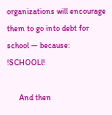organizations will encourage them to go into debt for school — because: !SCHOOLl!

      And then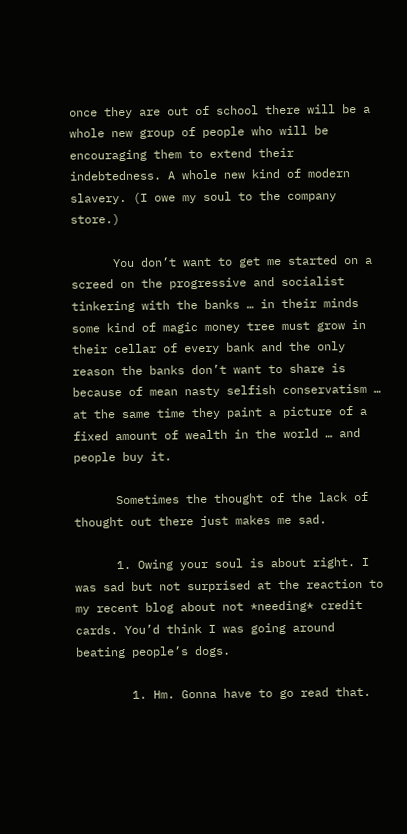once they are out of school there will be a whole new group of people who will be encouraging them to extend their indebtedness. A whole new kind of modern slavery. (I owe my soul to the company store.)

      You don’t want to get me started on a screed on the progressive and socialist tinkering with the banks … in their minds some kind of magic money tree must grow in their cellar of every bank and the only reason the banks don’t want to share is because of mean nasty selfish conservatism … at the same time they paint a picture of a fixed amount of wealth in the world … and people buy it.

      Sometimes the thought of the lack of thought out there just makes me sad.

      1. Owing your soul is about right. I was sad but not surprised at the reaction to my recent blog about not *needing* credit cards. You’d think I was going around beating people’s dogs.

        1. Hm. Gonna have to go read that.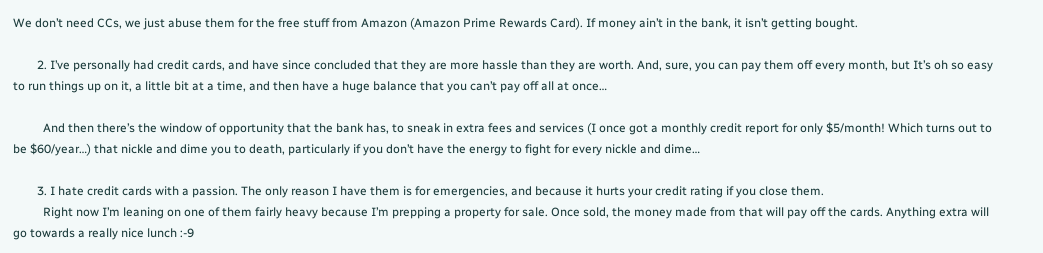We don’t need CCs, we just abuse them for the free stuff from Amazon (Amazon Prime Rewards Card). If money ain’t in the bank, it isn’t getting bought.

        2. I’ve personally had credit cards, and have since concluded that they are more hassle than they are worth. And, sure, you can pay them off every month, but It’s oh so easy to run things up on it, a little bit at a time, and then have a huge balance that you can’t pay off all at once…

          And then there’s the window of opportunity that the bank has, to sneak in extra fees and services (I once got a monthly credit report for only $5/month! Which turns out to be $60/year…) that nickle and dime you to death, particularly if you don’t have the energy to fight for every nickle and dime…

        3. I hate credit cards with a passion. The only reason I have them is for emergencies, and because it hurts your credit rating if you close them.
          Right now I’m leaning on one of them fairly heavy because I’m prepping a property for sale. Once sold, the money made from that will pay off the cards. Anything extra will go towards a really nice lunch :-9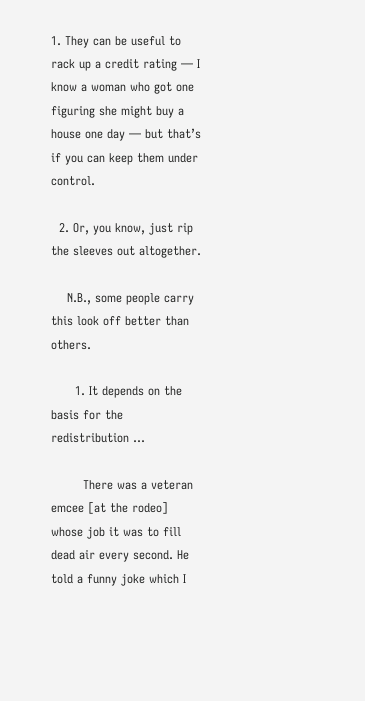1. They can be useful to rack up a credit rating — I know a woman who got one figuring she might buy a house one day — but that’s if you can keep them under control.

  2. Or, you know, just rip the sleeves out altogether.

    N.B., some people carry this look off better than others.

      1. It depends on the basis for the redistribution …

        There was a veteran emcee [at the rodeo] whose job it was to fill dead air every second. He told a funny joke which I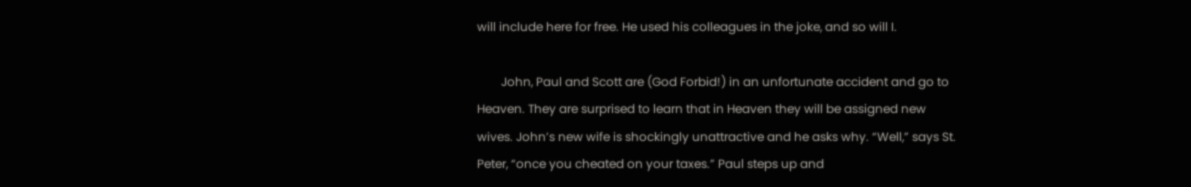will include here for free. He used his colleagues in the joke, and so will I.

        John, Paul and Scott are (God Forbid!) in an unfortunate accident and go to Heaven. They are surprised to learn that in Heaven they will be assigned new wives. John’s new wife is shockingly unattractive and he asks why. “Well,” says St. Peter, “once you cheated on your taxes.” Paul steps up and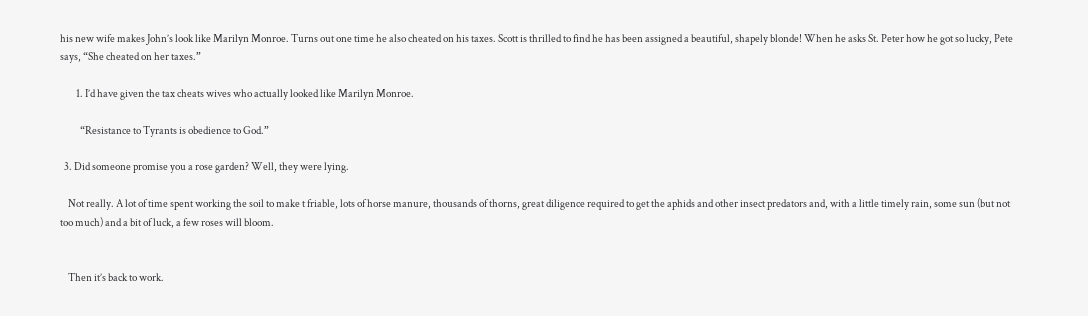his new wife makes John’s look like Marilyn Monroe. Turns out one time he also cheated on his taxes. Scott is thrilled to find he has been assigned a beautiful, shapely blonde! When he asks St. Peter how he got so lucky, Pete says, “She cheated on her taxes.”

        1. I’d have given the tax cheats wives who actually looked like Marilyn Monroe.

          “Resistance to Tyrants is obedience to God.”

  3. Did someone promise you a rose garden? Well, they were lying.

    Not really. A lot of time spent working the soil to make t friable, lots of horse manure, thousands of thorns, great diligence required to get the aphids and other insect predators and, with a little timely rain, some sun (but not too much) and a bit of luck, a few roses will bloom.


    Then it’s back to work.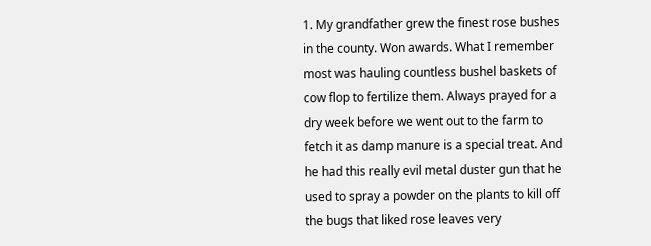1. My grandfather grew the finest rose bushes in the county. Won awards. What I remember most was hauling countless bushel baskets of cow flop to fertilize them. Always prayed for a dry week before we went out to the farm to fetch it as damp manure is a special treat. And he had this really evil metal duster gun that he used to spray a powder on the plants to kill off the bugs that liked rose leaves very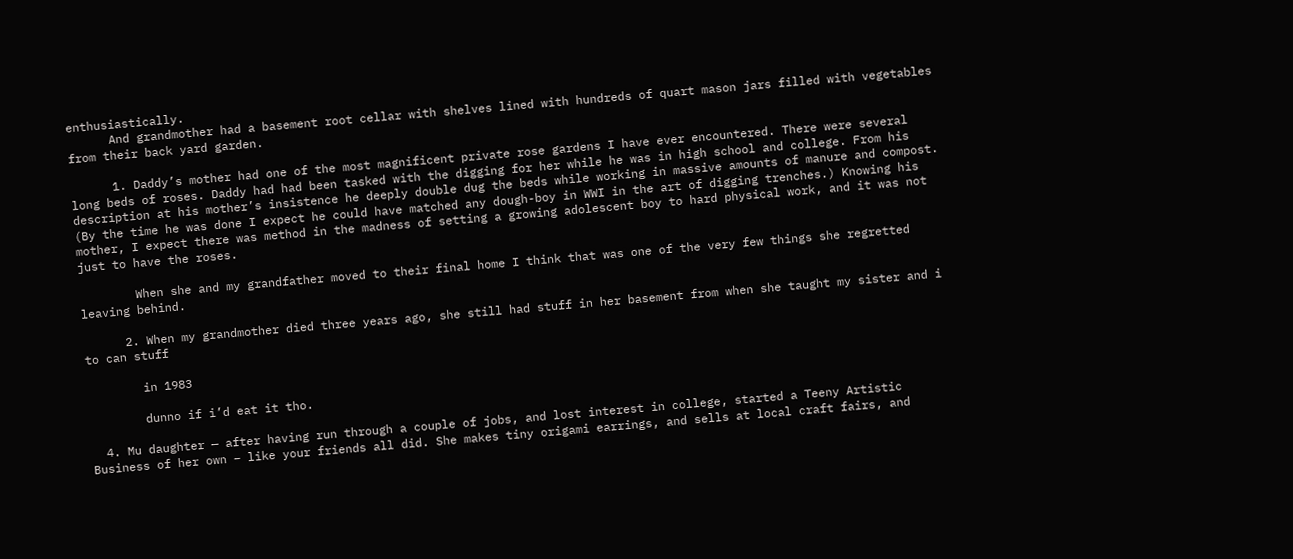enthusiastically.
      And grandmother had a basement root cellar with shelves lined with hundreds of quart mason jars filled with vegetables from their back yard garden.

      1. Daddy’s mother had one of the most magnificent private rose gardens I have ever encountered. There were several long beds of roses. Daddy had had been tasked with the digging for her while he was in high school and college. From his description at his mother’s insistence he deeply double dug the beds while working in massive amounts of manure and compost. (By the time he was done I expect he could have matched any dough-boy in WWI in the art of digging trenches.) Knowing his mother, I expect there was method in the madness of setting a growing adolescent boy to hard physical work, and it was not just to have the roses.

        When she and my grandfather moved to their final home I think that was one of the very few things she regretted leaving behind.

      2. When my grandmother died three years ago, she still had stuff in her basement from when she taught my sister and i to can stuff

        in 1983

        dunno if i’d eat it tho.

  4. Mu daughter — after having run through a couple of jobs, and lost interest in college, started a Teeny Artistic Business of her own – like your friends all did. She makes tiny origami earrings, and sells at local craft fairs, and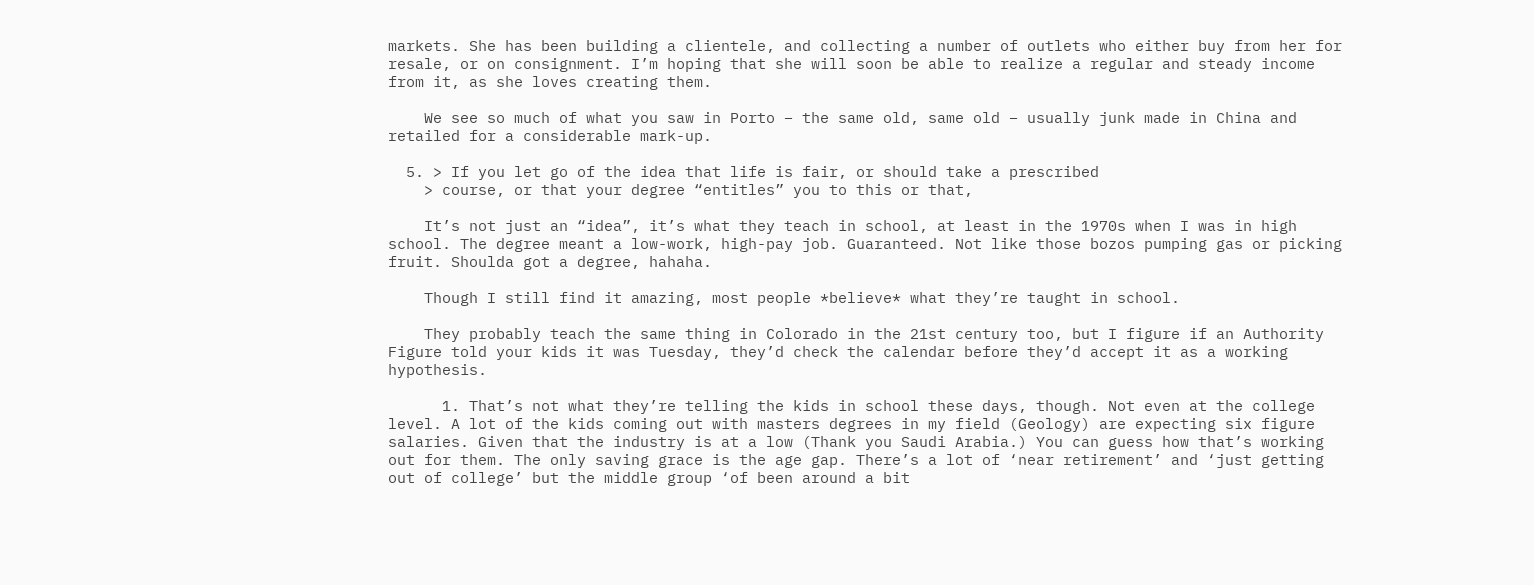markets. She has been building a clientele, and collecting a number of outlets who either buy from her for resale, or on consignment. I’m hoping that she will soon be able to realize a regular and steady income from it, as she loves creating them.

    We see so much of what you saw in Porto – the same old, same old – usually junk made in China and retailed for a considerable mark-up.

  5. > If you let go of the idea that life is fair, or should take a prescribed
    > course, or that your degree “entitles” you to this or that,

    It’s not just an “idea”, it’s what they teach in school, at least in the 1970s when I was in high school. The degree meant a low-work, high-pay job. Guaranteed. Not like those bozos pumping gas or picking fruit. Shoulda got a degree, hahaha.

    Though I still find it amazing, most people *believe* what they’re taught in school.

    They probably teach the same thing in Colorado in the 21st century too, but I figure if an Authority Figure told your kids it was Tuesday, they’d check the calendar before they’d accept it as a working hypothesis.

      1. That’s not what they’re telling the kids in school these days, though. Not even at the college level. A lot of the kids coming out with masters degrees in my field (Geology) are expecting six figure salaries. Given that the industry is at a low (Thank you Saudi Arabia.) You can guess how that’s working out for them. The only saving grace is the age gap. There’s a lot of ‘near retirement’ and ‘just getting out of college’ but the middle group ‘of been around a bit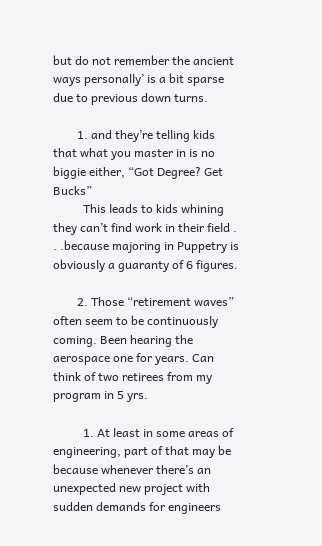but do not remember the ancient ways personally’ is a bit sparse due to previous down turns.

        1. and they’re telling kids that what you master in is no biggie either, “Got Degree? Get Bucks”
          This leads to kids whining they can’t find work in their field . . .because majoring in Puppetry is obviously a guaranty of 6 figures.

        2. Those “retirement waves” often seem to be continuously coming. Been hearing the aerospace one for years. Can think of two retirees from my program in 5 yrs.

          1. At least in some areas of engineering, part of that may be because whenever there’s an unexpected new project with sudden demands for engineers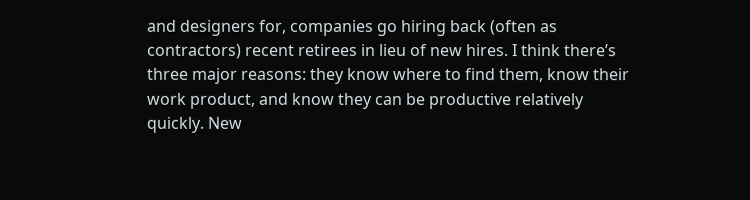and designers for, companies go hiring back (often as contractors) recent retirees in lieu of new hires. I think there’s three major reasons: they know where to find them, know their work product, and know they can be productive relatively quickly. New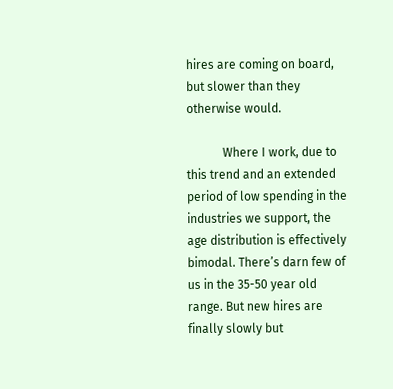hires are coming on board, but slower than they otherwise would.

            Where I work, due to this trend and an extended period of low spending in the industries we support, the age distribution is effectively bimodal. There’s darn few of us in the 35-50 year old range. But new hires are finally slowly but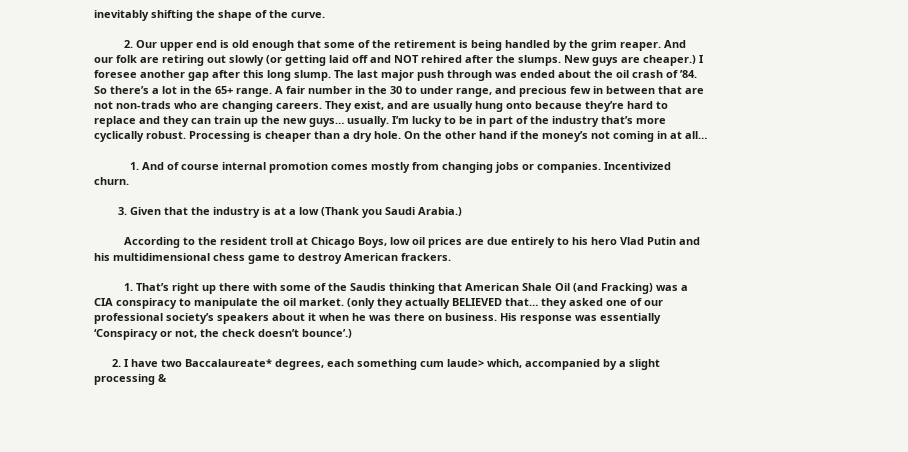inevitably shifting the shape of the curve.

          2. Our upper end is old enough that some of the retirement is being handled by the grim reaper. And our folk are retiring out slowly (or getting laid off and NOT rehired after the slumps. New guys are cheaper.) I foresee another gap after this long slump. The last major push through was ended about the oil crash of ’84. So there’s a lot in the 65+ range. A fair number in the 30 to under range, and precious few in between that are not non-trads who are changing careers. They exist, and are usually hung onto because they’re hard to replace and they can train up the new guys… usually. I’m lucky to be in part of the industry that’s more cyclically robust. Processing is cheaper than a dry hole. On the other hand if the money’s not coming in at all…

            1. And of course internal promotion comes mostly from changing jobs or companies. Incentivized churn.

        3. Given that the industry is at a low (Thank you Saudi Arabia.)

          According to the resident troll at Chicago Boys, low oil prices are due entirely to his hero Vlad Putin and his multidimensional chess game to destroy American frackers.

          1. That’s right up there with some of the Saudis thinking that American Shale Oil (and Fracking) was a CIA conspiracy to manipulate the oil market. (only they actually BELIEVED that… they asked one of our professional society’s speakers about it when he was there on business. His response was essentially ‘Conspiracy or not, the check doesn’t bounce’.)

      2. I have two Baccalaureate* degrees, each something cum laude> which, accompanied by a slight processing &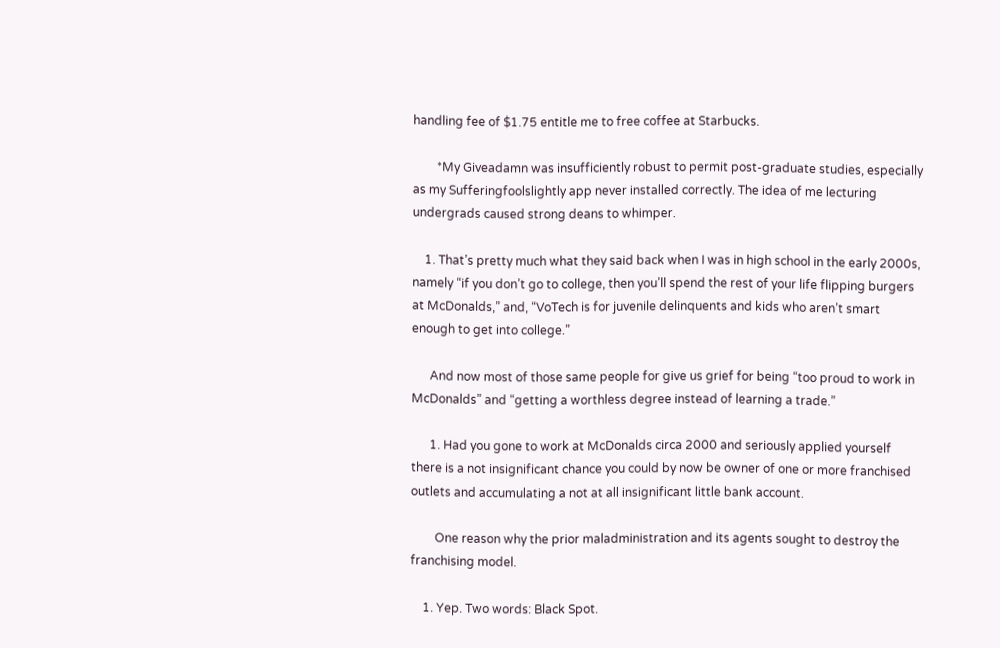handling fee of $1.75 entitle me to free coffee at Starbucks.

        *My Giveadamn was insufficiently robust to permit post-graduate studies, especially as my Sufferingfoolslightly app never installed correctly. The idea of me lecturing undergrads caused strong deans to whimper.

    1. That’s pretty much what they said back when I was in high school in the early 2000s, namely “if you don’t go to college, then you’ll spend the rest of your life flipping burgers at McDonalds,” and, “VoTech is for juvenile delinquents and kids who aren’t smart enough to get into college.”

      And now most of those same people for give us grief for being “too proud to work in McDonalds” and “getting a worthless degree instead of learning a trade.”

      1. Had you gone to work at McDonalds circa 2000 and seriously applied yourself there is a not insignificant chance you could by now be owner of one or more franchised outlets and accumulating a not at all insignificant little bank account.

        One reason why the prior maladministration and its agents sought to destroy the franchising model.

    1. Yep. Two words: Black Spot.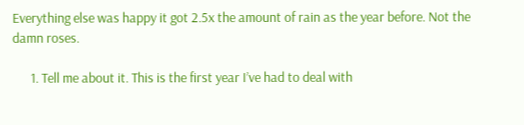Everything else was happy it got 2.5x the amount of rain as the year before. Not the damn roses.

      1. Tell me about it. This is the first year I’ve had to deal with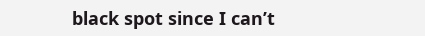black spot since I can’t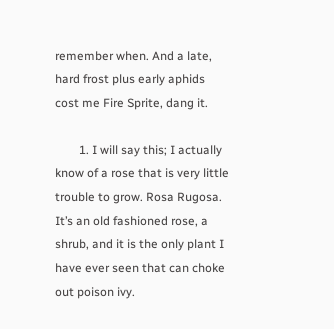remember when. And a late, hard frost plus early aphids cost me Fire Sprite, dang it.

        1. I will say this; I actually know of a rose that is very little trouble to grow. Rosa Rugosa. It’s an old fashioned rose, a shrub, and it is the only plant I have ever seen that can choke out poison ivy.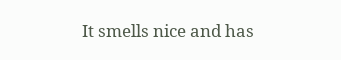It smells nice and has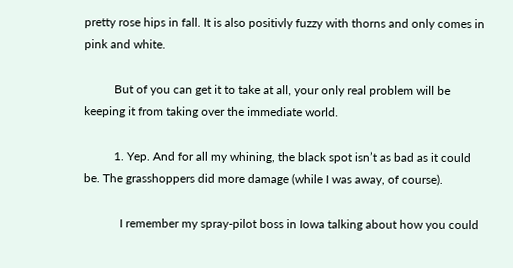pretty rose hips in fall. It is also positivly fuzzy with thorns and only comes in pink and white.

          But of you can get it to take at all, your only real problem will be keeping it from taking over the immediate world.

          1. Yep. And for all my whining, the black spot isn’t as bad as it could be. The grasshoppers did more damage (while I was away, of course).

            I remember my spray-pilot boss in Iowa talking about how you could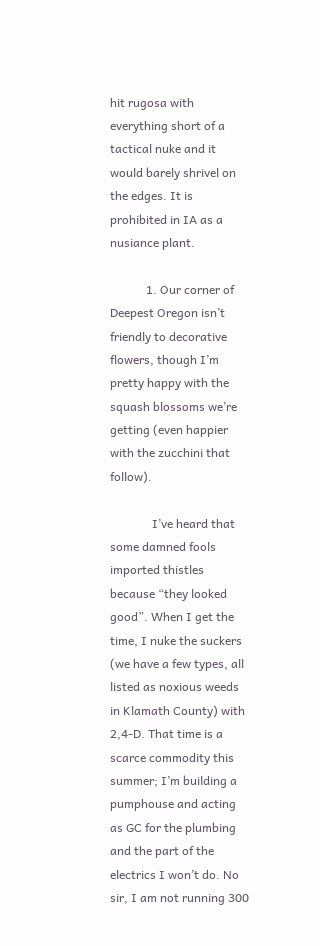hit rugosa with everything short of a tactical nuke and it would barely shrivel on the edges. It is prohibited in IA as a nusiance plant.

            1. Our corner of Deepest Oregon isn’t friendly to decorative flowers, though I’m pretty happy with the squash blossoms we’re getting (even happier with the zucchini that follow).

              I’ve heard that some damned fools imported thistles because “they looked good”. When I get the time, I nuke the suckers (we have a few types, all listed as noxious weeds in Klamath County) with 2,4-D. That time is a scarce commodity this summer; I’m building a pumphouse and acting as GC for the plumbing and the part of the electrics I won’t do. No sir, I am not running 300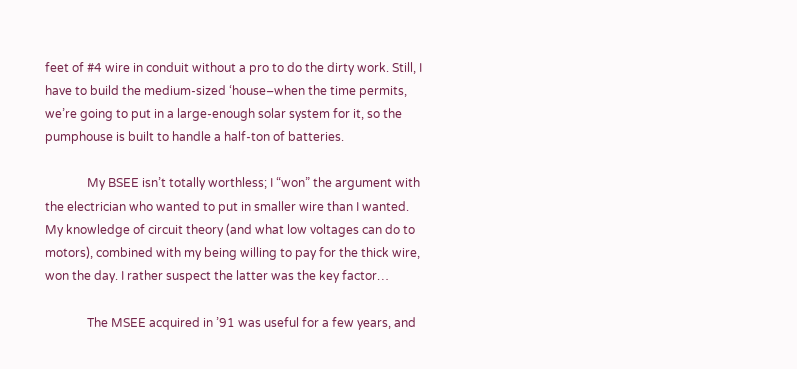feet of #4 wire in conduit without a pro to do the dirty work. Still, I have to build the medium-sized ‘house–when the time permits, we’re going to put in a large-enough solar system for it, so the pumphouse is built to handle a half-ton of batteries.

              My BSEE isn’t totally worthless; I “won” the argument with the electrician who wanted to put in smaller wire than I wanted. My knowledge of circuit theory (and what low voltages can do to motors), combined with my being willing to pay for the thick wire, won the day. I rather suspect the latter was the key factor…

              The MSEE acquired in ’91 was useful for a few years, and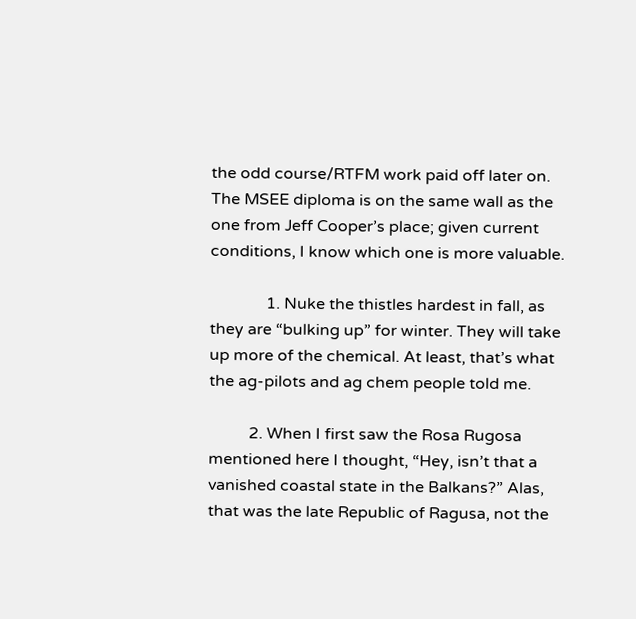the odd course/RTFM work paid off later on. The MSEE diploma is on the same wall as the one from Jeff Cooper’s place; given current conditions, I know which one is more valuable.

              1. Nuke the thistles hardest in fall, as they are “bulking up” for winter. They will take up more of the chemical. At least, that’s what the ag-pilots and ag chem people told me.

          2. When I first saw the Rosa Rugosa mentioned here I thought, “Hey, isn’t that a vanished coastal state in the Balkans?” Alas, that was the late Republic of Ragusa, not the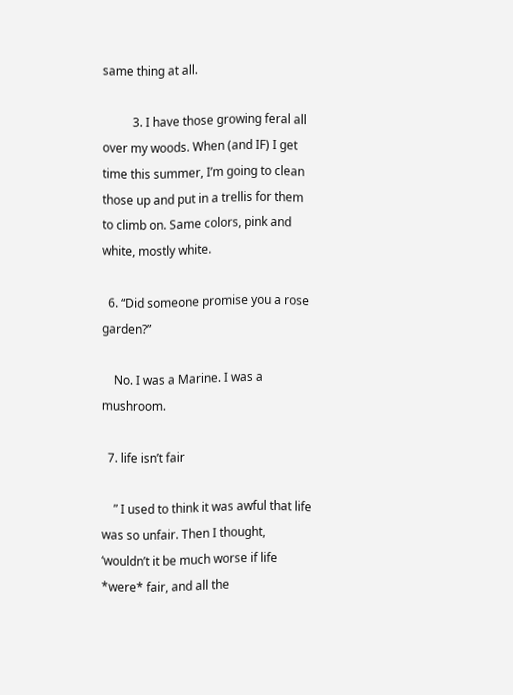same thing at all.

          3. I have those growing feral all over my woods. When (and IF) I get time this summer, I’m going to clean those up and put in a trellis for them to climb on. Same colors, pink and white, mostly white.

  6. “Did someone promise you a rose garden?”

    No. I was a Marine. I was a mushroom.

  7. life isn’t fair

    ” I used to think it was awful that life was so unfair. Then I thought, ‘wouldn’t it be much worse if life *were* fair, and all the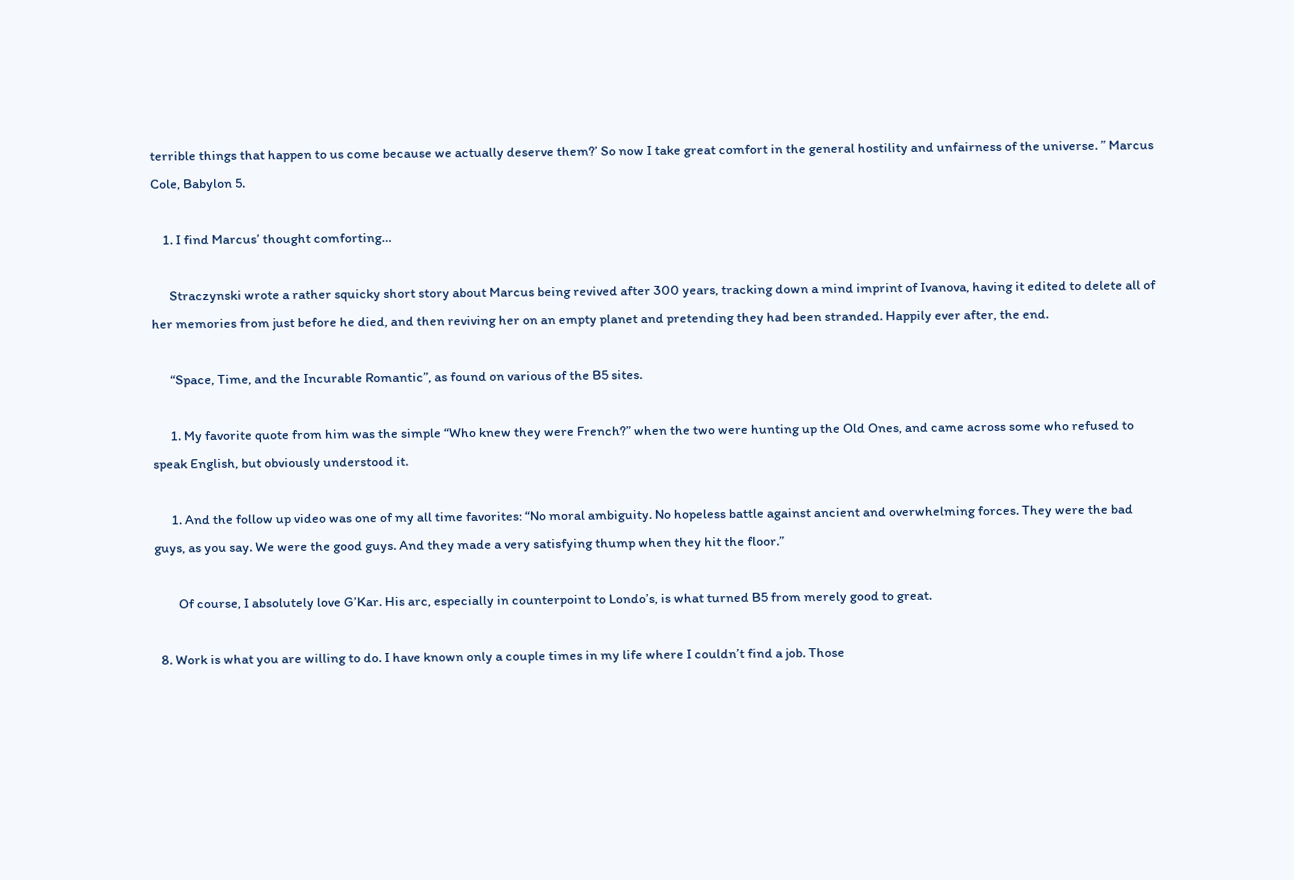terrible things that happen to us come because we actually deserve them?’ So now I take great comfort in the general hostility and unfairness of the universe. ” Marcus Cole, Babylon 5.

    1. I find Marcus’ thought comforting…

      Straczynski wrote a rather squicky short story about Marcus being revived after 300 years, tracking down a mind imprint of Ivanova, having it edited to delete all of her memories from just before he died, and then reviving her on an empty planet and pretending they had been stranded. Happily ever after, the end.

      “Space, Time, and the Incurable Romantic”, as found on various of the B5 sites.

      1. My favorite quote from him was the simple “Who knew they were French?” when the two were hunting up the Old Ones, and came across some who refused to speak English, but obviously understood it.

      1. And the follow up video was one of my all time favorites: “No moral ambiguity. No hopeless battle against ancient and overwhelming forces. They were the bad guys, as you say. We were the good guys. And they made a very satisfying thump when they hit the floor.”

        Of course, I absolutely love G’Kar. His arc, especially in counterpoint to Londo’s, is what turned B5 from merely good to great.

  8. Work is what you are willing to do. I have known only a couple times in my life where I couldn’t find a job. Those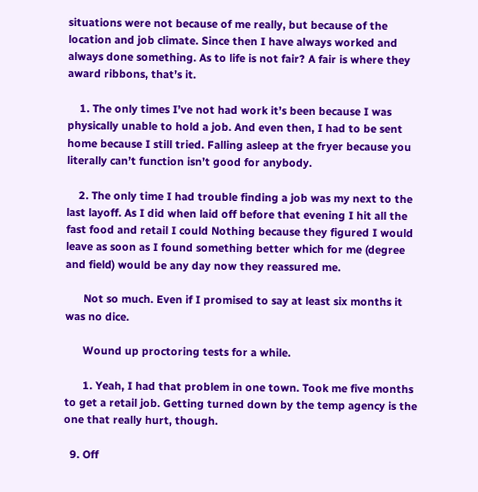situations were not because of me really, but because of the location and job climate. Since then I have always worked and always done something. As to life is not fair? A fair is where they award ribbons, that’s it.

    1. The only times I’ve not had work it’s been because I was physically unable to hold a job. And even then, I had to be sent home because I still tried. Falling asleep at the fryer because you literally can’t function isn’t good for anybody.

    2. The only time I had trouble finding a job was my next to the last layoff. As I did when laid off before that evening I hit all the fast food and retail I could Nothing because they figured I would leave as soon as I found something better which for me (degree and field) would be any day now they reassured me.

      Not so much. Even if I promised to say at least six months it was no dice.

      Wound up proctoring tests for a while.

      1. Yeah, I had that problem in one town. Took me five months to get a retail job. Getting turned down by the temp agency is the one that really hurt, though.

  9. Off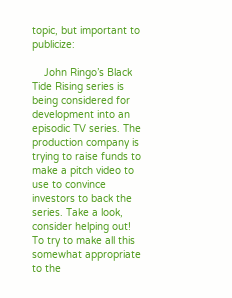topic, but important to publicize:

    John Ringo’s Black Tide Rising series is being considered for development into an episodic TV series. The production company is trying to raise funds to make a pitch video to use to convince investors to back the series. Take a look, consider helping out! To try to make all this somewhat appropriate to the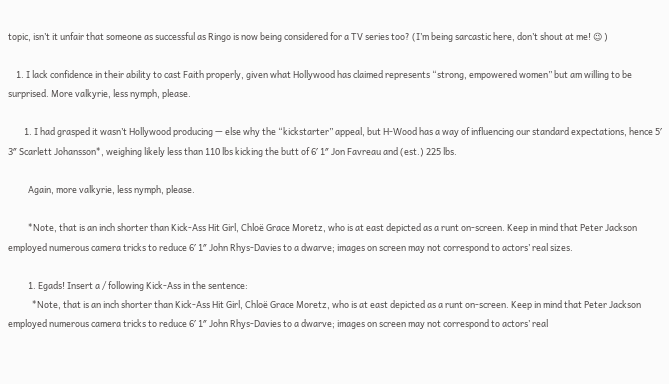topic, isn’t it unfair that someone as successful as Ringo is now being considered for a TV series too? (I’m being sarcastic here, don’t shout at me! 😉 )

    1. I lack confidence in their ability to cast Faith properly, given what Hollywood has claimed represents “strong, empowered women” but am willing to be surprised. More valkyrie, less nymph, please.

        1. I had grasped it wasn’t Hollywood producing — else why the “kickstarter” appeal, but H-Wood has a way of influencing our standard expectations, hence 5′ 3″ Scarlett Johansson*, weighing likely less than 110 lbs kicking the butt of 6′ 1″ Jon Favreau and (est.) 225 lbs.

          Again, more valkyrie, less nymph, please.

          *Note, that is an inch shorter than Kick-Ass Hit Girl, Chloë Grace Moretz, who is at east depicted as a runt on-screen. Keep in mind that Peter Jackson employed numerous camera tricks to reduce 6′ 1″ John Rhys-Davies to a dwarve; images on screen may not correspond to actors’ real sizes.

          1. Egads! Insert a / following Kick-Ass in the sentence:
            *Note, that is an inch shorter than Kick-Ass Hit Girl, Chloë Grace Moretz, who is at east depicted as a runt on-screen. Keep in mind that Peter Jackson employed numerous camera tricks to reduce 6′ 1″ John Rhys-Davies to a dwarve; images on screen may not correspond to actors’ real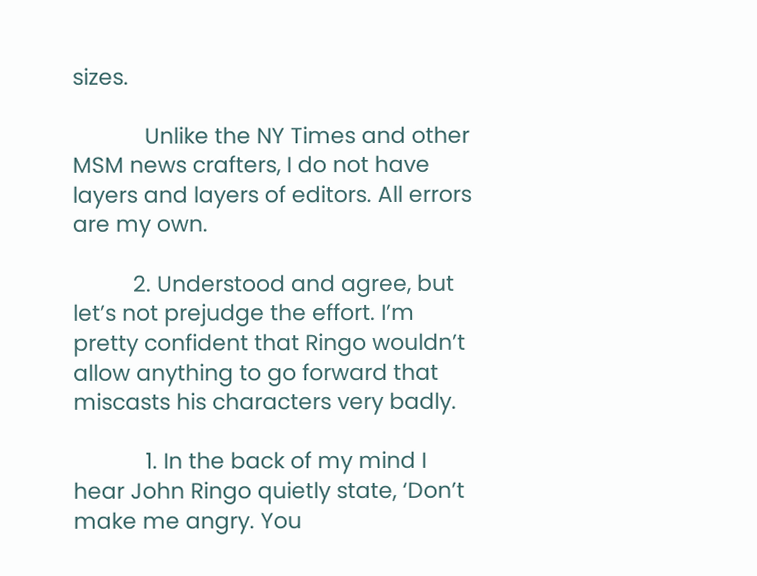sizes.

            Unlike the NY Times and other MSM news crafters, I do not have layers and layers of editors. All errors are my own.

          2. Understood and agree, but let’s not prejudge the effort. I’m pretty confident that Ringo wouldn’t allow anything to go forward that miscasts his characters very badly.

            1. In the back of my mind I hear John Ringo quietly state, ‘Don’t make me angry. You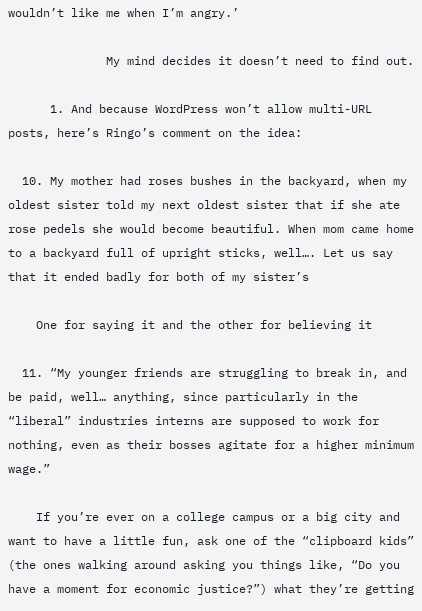wouldn’t like me when I’m angry.’

              My mind decides it doesn’t need to find out.

      1. And because WordPress won’t allow multi-URL posts, here’s Ringo’s comment on the idea:

  10. My mother had roses bushes in the backyard, when my oldest sister told my next oldest sister that if she ate rose pedels she would become beautiful. When mom came home to a backyard full of upright sticks, well…. Let us say that it ended badly for both of my sister’s

    One for saying it and the other for believing it

  11. “My younger friends are struggling to break in, and be paid, well… anything, since particularly in the “liberal” industries interns are supposed to work for nothing, even as their bosses agitate for a higher minimum wage.”

    If you’re ever on a college campus or a big city and want to have a little fun, ask one of the “clipboard kids” (the ones walking around asking you things like, “Do you have a moment for economic justice?”) what they’re getting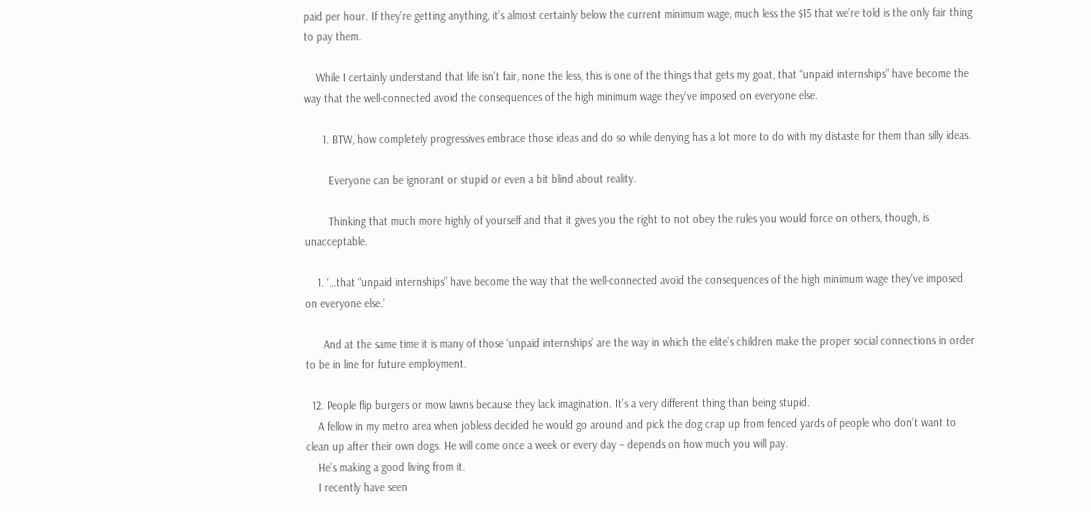paid per hour. If they’re getting anything, it’s almost certainly below the current minimum wage, much less the $15 that we’re told is the only fair thing to pay them.

    While I certainly understand that life isn’t fair, none the less, this is one of the things that gets my goat, that “unpaid internships” have become the way that the well-connected avoid the consequences of the high minimum wage they’ve imposed on everyone else.

      1. BTW, how completely progressives embrace those ideas and do so while denying has a lot more to do with my distaste for them than silly ideas.

        Everyone can be ignorant or stupid or even a bit blind about reality.

        Thinking that much more highly of yourself and that it gives you the right to not obey the rules you would force on others, though, is unacceptable.

    1. ‘…that “unpaid internships” have become the way that the well-connected avoid the consequences of the high minimum wage they’ve imposed on everyone else.’

      And at the same time it is many of those ‘unpaid internships’ are the way in which the elite’s children make the proper social connections in order to be in line for future employment.

  12. People flip burgers or mow lawns because they lack imagination. It’s a very different thing than being stupid.
    A fellow in my metro area when jobless decided he would go around and pick the dog crap up from fenced yards of people who don’t want to clean up after their own dogs. He will come once a week or every day – depends on how much you will pay.
    He’s making a good living from it.
    I recently have seen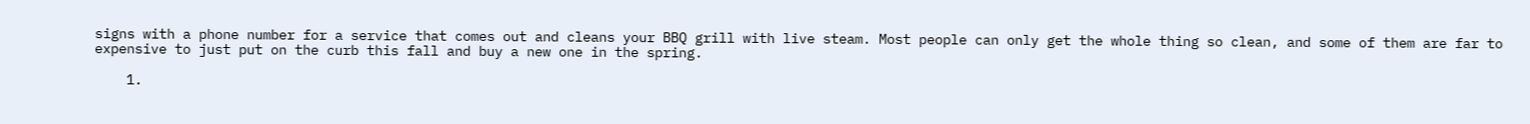signs with a phone number for a service that comes out and cleans your BBQ grill with live steam. Most people can only get the whole thing so clean, and some of them are far to expensive to just put on the curb this fall and buy a new one in the spring.

    1.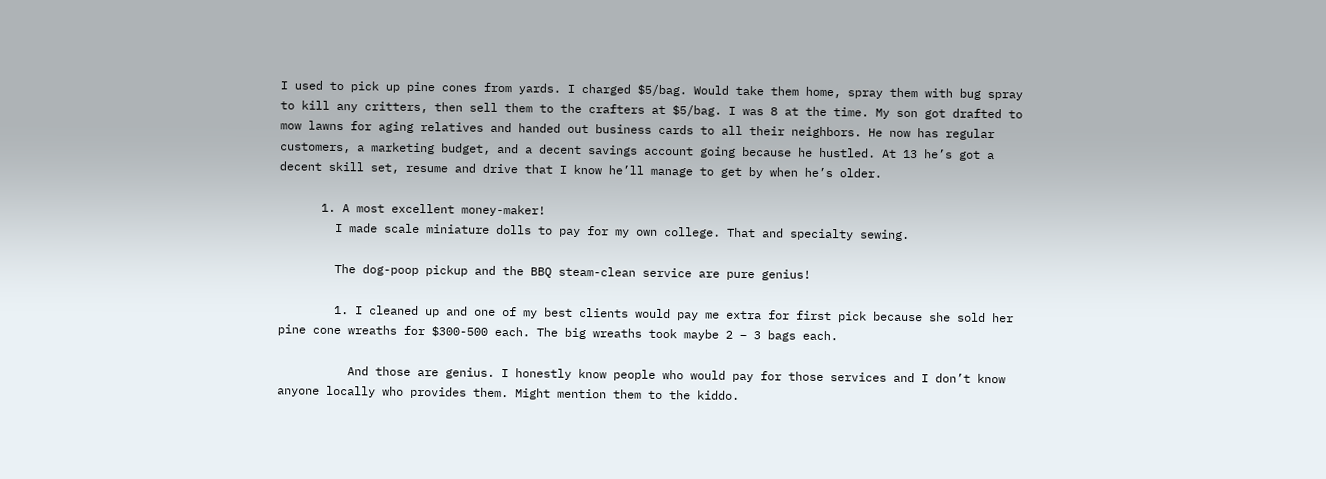I used to pick up pine cones from yards. I charged $5/bag. Would take them home, spray them with bug spray to kill any critters, then sell them to the crafters at $5/bag. I was 8 at the time. My son got drafted to mow lawns for aging relatives and handed out business cards to all their neighbors. He now has regular customers, a marketing budget, and a decent savings account going because he hustled. At 13 he’s got a decent skill set, resume and drive that I know he’ll manage to get by when he’s older.

      1. A most excellent money-maker!
        I made scale miniature dolls to pay for my own college. That and specialty sewing.

        The dog-poop pickup and the BBQ steam-clean service are pure genius!

        1. I cleaned up and one of my best clients would pay me extra for first pick because she sold her pine cone wreaths for $300-500 each. The big wreaths took maybe 2 – 3 bags each.

          And those are genius. I honestly know people who would pay for those services and I don’t know anyone locally who provides them. Might mention them to the kiddo.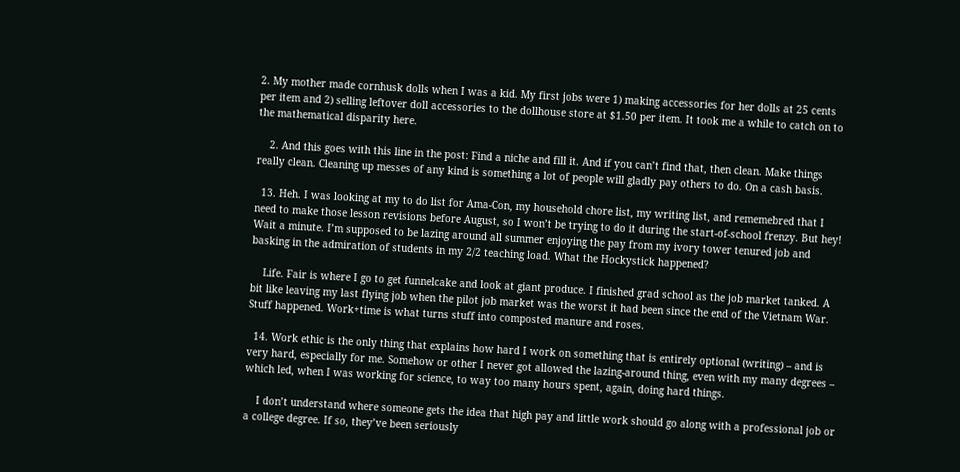2. My mother made cornhusk dolls when I was a kid. My first jobs were 1) making accessories for her dolls at 25 cents per item and 2) selling leftover doll accessories to the dollhouse store at $1.50 per item. It took me a while to catch on to the mathematical disparity here.

    2. And this goes with this line in the post: Find a niche and fill it. And if you can’t find that, then clean. Make things really clean. Cleaning up messes of any kind is something a lot of people will gladly pay others to do. On a cash basis.

  13. Heh. I was looking at my to do list for Ama-Con, my household chore list, my writing list, and rememebred that I need to make those lesson revisions before August, so I won’t be trying to do it during the start-of-school frenzy. But hey! Wait a minute. I’m supposed to be lazing around all summer enjoying the pay from my ivory tower tenured job and basking in the admiration of students in my 2/2 teaching load. What the Hockystick happened?

    Life. Fair is where I go to get funnelcake and look at giant produce. I finished grad school as the job market tanked. A bit like leaving my last flying job when the pilot job market was the worst it had been since the end of the Vietnam War. Stuff happened. Work+time is what turns stuff into composted manure and roses.

  14. Work ethic is the only thing that explains how hard I work on something that is entirely optional (writing) – and is very hard, especially for me. Somehow or other I never got allowed the lazing-around thing, even with my many degrees – which led, when I was working for science, to way too many hours spent, again, doing hard things.

    I don’t understand where someone gets the idea that high pay and little work should go along with a professional job or a college degree. If so, they’ve been seriously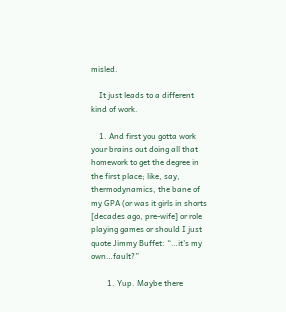misled.

    It just leads to a different kind of work.

    1. And first you gotta work your brains out doing all that homework to get the degree in the first place; like, say, thermodynamics, the bane of my GPA (or was it girls in shorts [decades ago, pre-wife] or role playing games or should I just quote Jimmy Buffet: “…it’s my own…fault?”

        1. Yup. Maybe there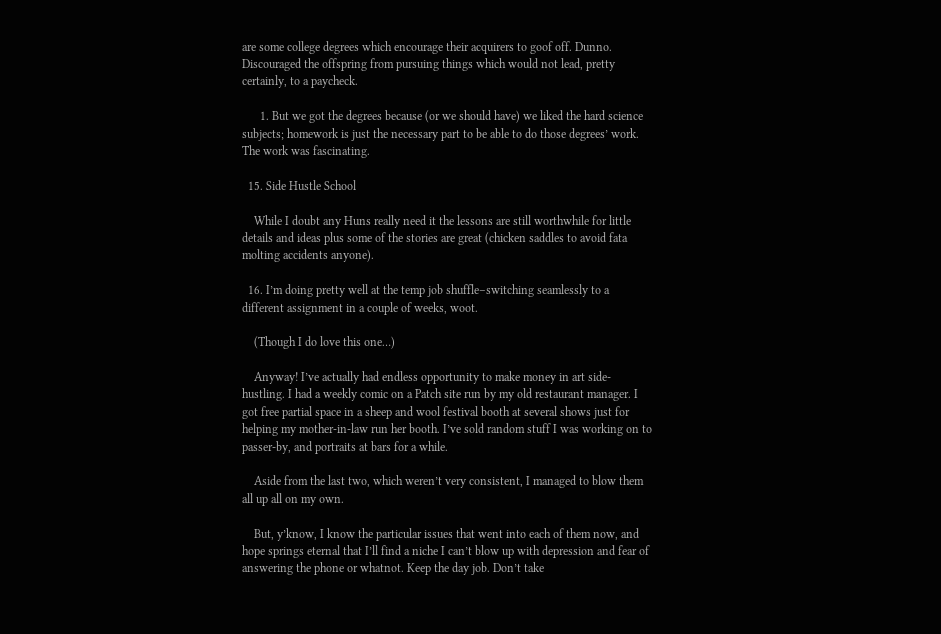are some college degrees which encourage their acquirers to goof off. Dunno. Discouraged the offspring from pursuing things which would not lead, pretty certainly, to a paycheck.

      1. But we got the degrees because (or we should have) we liked the hard science subjects; homework is just the necessary part to be able to do those degrees’ work. The work was fascinating.

  15. Side Hustle School

    While I doubt any Huns really need it the lessons are still worthwhile for little details and ideas plus some of the stories are great (chicken saddles to avoid fata molting accidents anyone).

  16. I’m doing pretty well at the temp job shuffle–switching seamlessly to a different assignment in a couple of weeks, woot.

    (Though I do love this one…)

    Anyway! I’ve actually had endless opportunity to make money in art side-hustling. I had a weekly comic on a Patch site run by my old restaurant manager. I got free partial space in a sheep and wool festival booth at several shows just for helping my mother-in-law run her booth. I’ve sold random stuff I was working on to passer-by, and portraits at bars for a while.

    Aside from the last two, which weren’t very consistent, I managed to blow them all up all on my own.

    But, y’know, I know the particular issues that went into each of them now, and hope springs eternal that I’ll find a niche I can’t blow up with depression and fear of answering the phone or whatnot. Keep the day job. Don’t take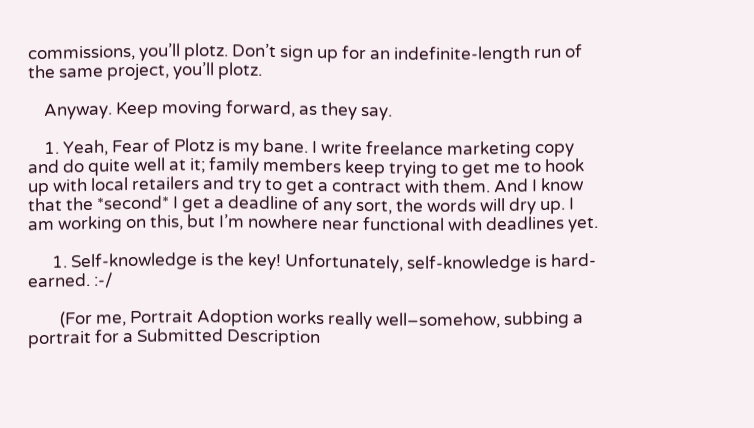commissions, you’ll plotz. Don’t sign up for an indefinite-length run of the same project, you’ll plotz.

    Anyway. Keep moving forward, as they say.

    1. Yeah, Fear of Plotz is my bane. I write freelance marketing copy and do quite well at it; family members keep trying to get me to hook up with local retailers and try to get a contract with them. And I know that the *second* I get a deadline of any sort, the words will dry up. I am working on this, but I’m nowhere near functional with deadlines yet.

      1. Self-knowledge is the key! Unfortunately, self-knowledge is hard-earned. :-/

        (For me, Portrait Adoption works really well–somehow, subbing a portrait for a Submitted Description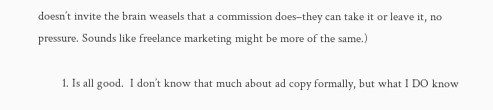doesn’t invite the brain weasels that a commission does–they can take it or leave it, no pressure. Sounds like freelance marketing might be more of the same.)

        1. Is all good.  I don’t know that much about ad copy formally, but what I DO know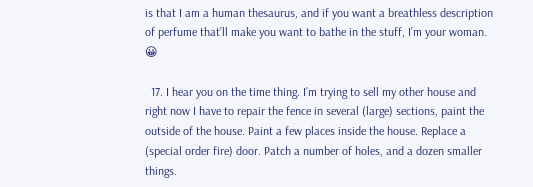is that I am a human thesaurus, and if you want a breathless description of perfume that’ll make you want to bathe in the stuff, I’m your woman. 😀

  17. I hear you on the time thing. I’m trying to sell my other house and right now I have to repair the fence in several (large) sections, paint the outside of the house. Paint a few places inside the house. Replace a (special order fire) door. Patch a number of holes, and a dozen smaller things.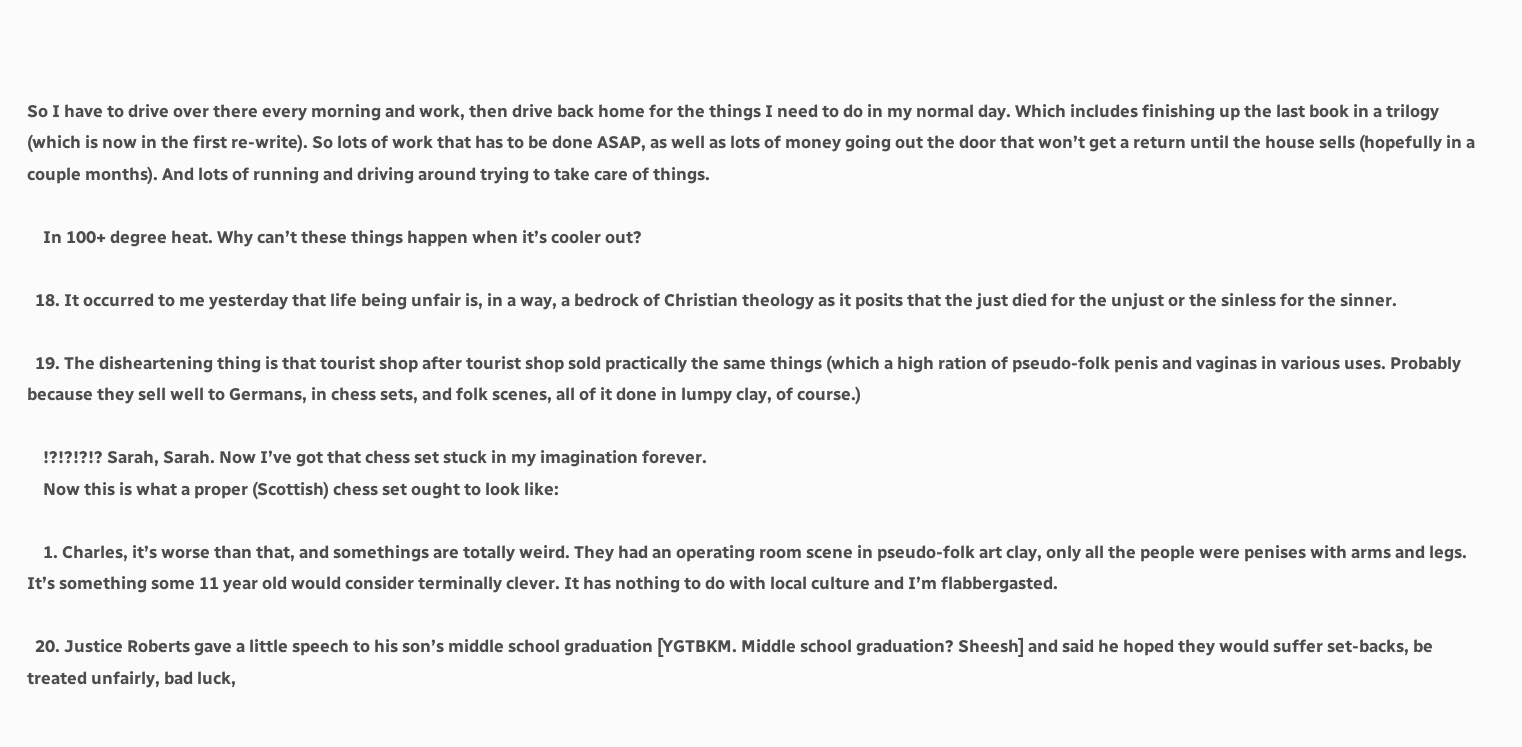So I have to drive over there every morning and work, then drive back home for the things I need to do in my normal day. Which includes finishing up the last book in a trilogy (which is now in the first re-write). So lots of work that has to be done ASAP, as well as lots of money going out the door that won’t get a return until the house sells (hopefully in a couple months). And lots of running and driving around trying to take care of things.

    In 100+ degree heat. Why can’t these things happen when it’s cooler out?

  18. It occurred to me yesterday that life being unfair is, in a way, a bedrock of Christian theology as it posits that the just died for the unjust or the sinless for the sinner.

  19. The disheartening thing is that tourist shop after tourist shop sold practically the same things (which a high ration of pseudo-folk penis and vaginas in various uses. Probably because they sell well to Germans, in chess sets, and folk scenes, all of it done in lumpy clay, of course.)

    !?!?!?!? Sarah, Sarah. Now I’ve got that chess set stuck in my imagination forever.
    Now this is what a proper (Scottish) chess set ought to look like:

    1. Charles, it’s worse than that, and somethings are totally weird. They had an operating room scene in pseudo-folk art clay, only all the people were penises with arms and legs. It’s something some 11 year old would consider terminally clever. It has nothing to do with local culture and I’m flabbergasted.

  20. Justice Roberts gave a little speech to his son’s middle school graduation [YGTBKM. Middle school graduation? Sheesh] and said he hoped they would suffer set-backs, be treated unfairly, bad luck,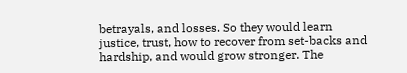betrayals, and losses. So they would learn justice, trust, how to recover from set-backs and hardship, and would grow stronger. The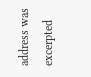address was excerpted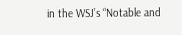in the WSJ’s “Notable and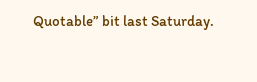Quotable” bit last Saturday.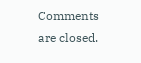Comments are closed.